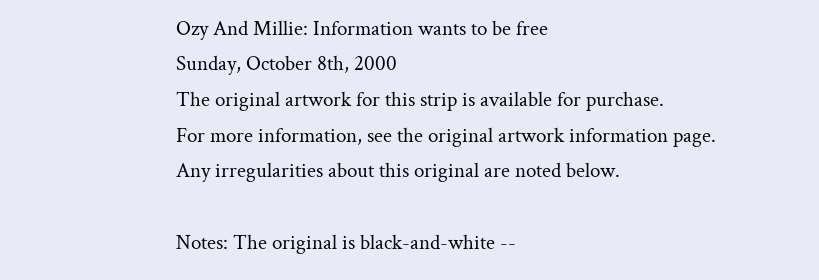Ozy And Millie: Information wants to be free
Sunday, October 8th, 2000
The original artwork for this strip is available for purchase.
For more information, see the original artwork information page.
Any irregularities about this original are noted below.

Notes: The original is black-and-white --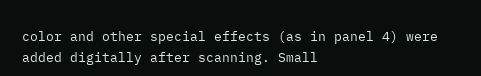color and other special effects (as in panel 4) were added digitally after scanning. Small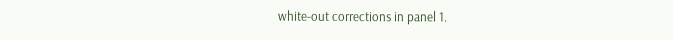white-out corrections in panel 1.